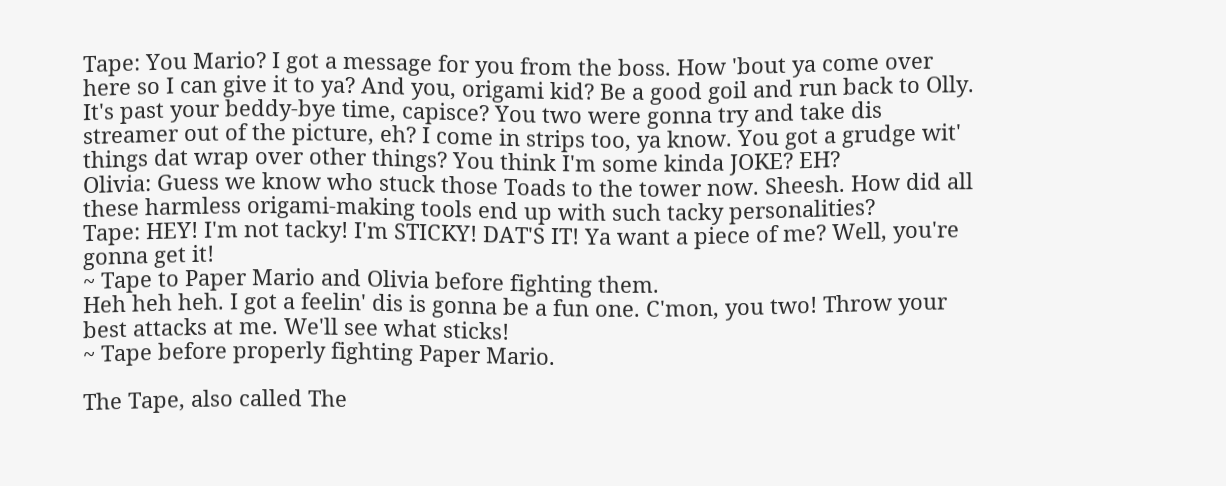Tape: You Mario? I got a message for you from the boss. How 'bout ya come over here so I can give it to ya? And you, origami kid? Be a good goil and run back to Olly. It's past your beddy-bye time, capisce? You two were gonna try and take dis streamer out of the picture, eh? I come in strips too, ya know. You got a grudge wit' things dat wrap over other things? You think I'm some kinda JOKE? EH?
Olivia: Guess we know who stuck those Toads to the tower now. Sheesh. How did all these harmless origami-making tools end up with such tacky personalities?
Tape: HEY! I'm not tacky! I'm STICKY! DAT'S IT! Ya want a piece of me? Well, you're gonna get it!
~ Tape to Paper Mario and Olivia before fighting them.
Heh heh heh. I got a feelin' dis is gonna be a fun one. C'mon, you two! Throw your best attacks at me. We'll see what sticks!
~ Tape before properly fighting Paper Mario.

The Tape, also called The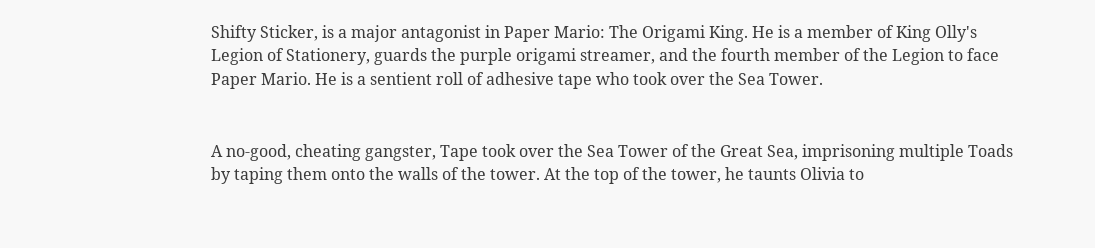Shifty Sticker, is a major antagonist in Paper Mario: The Origami King. He is a member of King Olly's Legion of Stationery, guards the purple origami streamer, and the fourth member of the Legion to face Paper Mario. He is a sentient roll of adhesive tape who took over the Sea Tower.


A no-good, cheating gangster, Tape took over the Sea Tower of the Great Sea, imprisoning multiple Toads by taping them onto the walls of the tower. At the top of the tower, he taunts Olivia to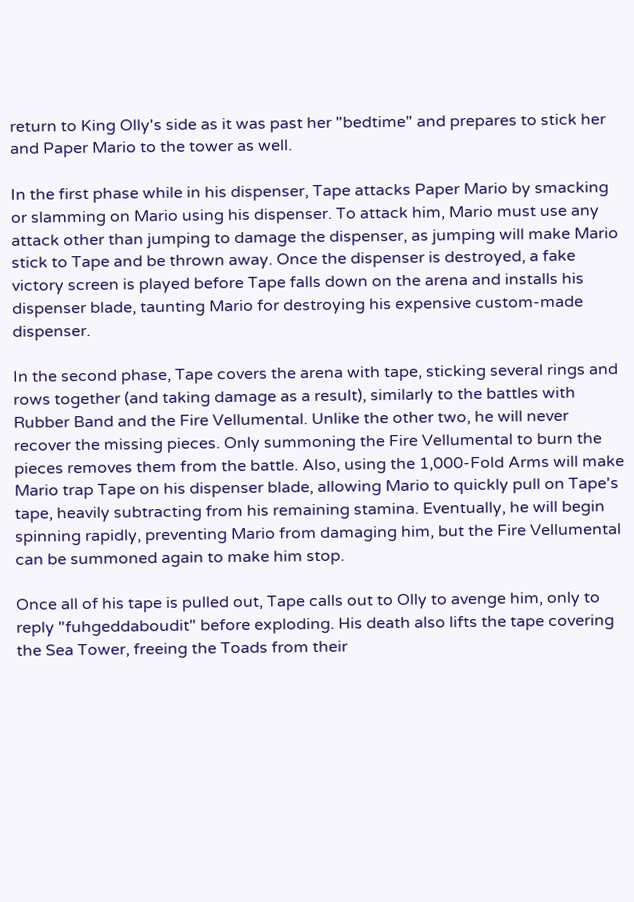return to King Olly's side as it was past her "bedtime" and prepares to stick her and Paper Mario to the tower as well.

In the first phase while in his dispenser, Tape attacks Paper Mario by smacking or slamming on Mario using his dispenser. To attack him, Mario must use any attack other than jumping to damage the dispenser, as jumping will make Mario stick to Tape and be thrown away. Once the dispenser is destroyed, a fake victory screen is played before Tape falls down on the arena and installs his dispenser blade, taunting Mario for destroying his expensive custom-made dispenser.

In the second phase, Tape covers the arena with tape, sticking several rings and rows together (and taking damage as a result), similarly to the battles with Rubber Band and the Fire Vellumental. Unlike the other two, he will never recover the missing pieces. Only summoning the Fire Vellumental to burn the pieces removes them from the battle. Also, using the 1,000-Fold Arms will make Mario trap Tape on his dispenser blade, allowing Mario to quickly pull on Tape's tape, heavily subtracting from his remaining stamina. Eventually, he will begin spinning rapidly, preventing Mario from damaging him, but the Fire Vellumental can be summoned again to make him stop.

Once all of his tape is pulled out, Tape calls out to Olly to avenge him, only to reply "fuhgeddaboudit" before exploding. His death also lifts the tape covering the Sea Tower, freeing the Toads from their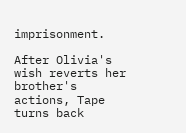imprisonment.

After Olivia's wish reverts her brother's actions, Tape turns back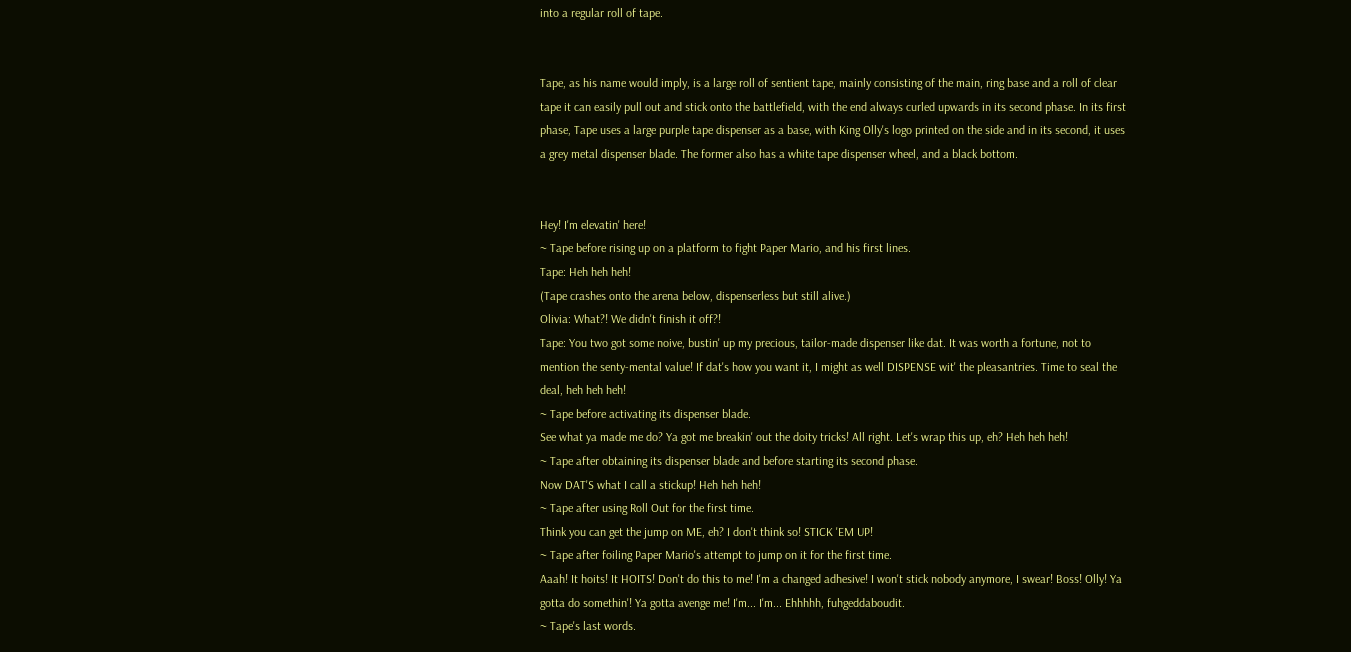into a regular roll of tape.


Tape, as his name would imply, is a large roll of sentient tape, mainly consisting of the main, ring base and a roll of clear tape it can easily pull out and stick onto the battlefield, with the end always curled upwards in its second phase. In its first phase, Tape uses a large purple tape dispenser as a base, with King Olly's logo printed on the side and in its second, it uses a grey metal dispenser blade. The former also has a white tape dispenser wheel, and a black bottom.


Hey! I'm elevatin' here!
~ Tape before rising up on a platform to fight Paper Mario, and his first lines.
Tape: Heh heh heh!
(Tape crashes onto the arena below, dispenserless but still alive.)
Olivia: What?! We didn't finish it off?!
Tape: You two got some noive, bustin' up my precious, tailor-made dispenser like dat. It was worth a fortune, not to mention the senty-mental value! If dat's how you want it, I might as well DISPENSE wit' the pleasantries. Time to seal the deal, heh heh heh!
~ Tape before activating its dispenser blade.
See what ya made me do? Ya got me breakin' out the doity tricks! All right. Let's wrap this up, eh? Heh heh heh!
~ Tape after obtaining its dispenser blade and before starting its second phase.
Now DAT'S what I call a stickup! Heh heh heh!
~ Tape after using Roll Out for the first time.
Think you can get the jump on ME, eh? I don't think so! STICK 'EM UP!
~ Tape after foiling Paper Mario's attempt to jump on it for the first time.
Aaah! It hoits! It HOITS! Don't do this to me! I'm a changed adhesive! I won't stick nobody anymore, I swear! Boss! Olly! Ya gotta do somethin'! Ya gotta avenge me! I'm... I'm... Ehhhhh, fuhgeddaboudit.
~ Tape's last words.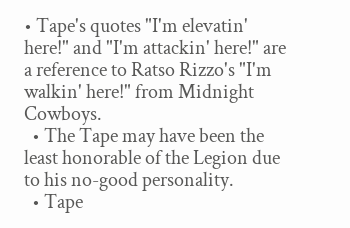• Tape's quotes "I'm elevatin' here!" and "I'm attackin' here!" are a reference to Ratso Rizzo's "I'm walkin' here!" from Midnight Cowboys.
  • The Tape may have been the least honorable of the Legion due to his no-good personality.
  • Tape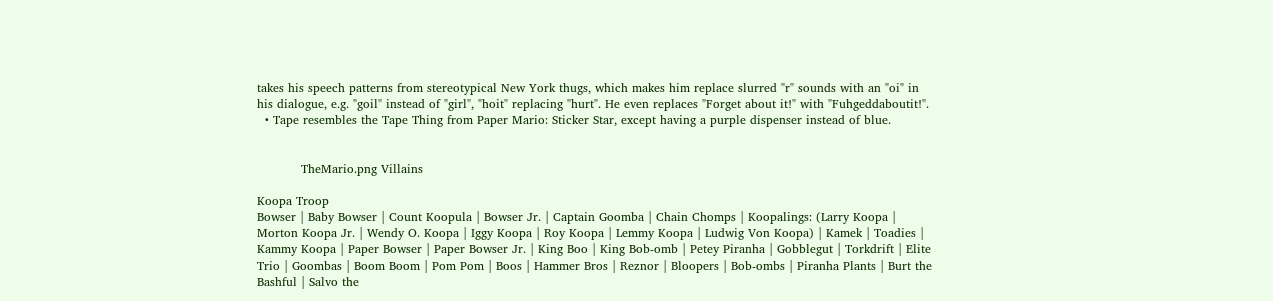takes his speech patterns from stereotypical New York thugs, which makes him replace slurred "r" sounds with an "oi" in his dialogue, e.g. "goil" instead of "girl", "hoit" replacing "hurt". He even replaces "Forget about it!" with "Fuhgeddaboutit!".
  • Tape resembles the Tape Thing from Paper Mario: Sticker Star, except having a purple dispenser instead of blue.


           TheMario.png Villains

Koopa Troop
Bowser | Baby Bowser | Count Koopula | Bowser Jr. | Captain Goomba | Chain Chomps | Koopalings: (Larry Koopa | Morton Koopa Jr. | Wendy O. Koopa | Iggy Koopa | Roy Koopa | Lemmy Koopa | Ludwig Von Koopa) | Kamek | Toadies | Kammy Koopa | Paper Bowser | Paper Bowser Jr. | King Boo | King Bob-omb | Petey Piranha | Gobblegut | Torkdrift | Elite Trio | Goombas | Boom Boom | Pom Pom | Boos | Hammer Bros | Reznor | Bloopers | Bob-ombs | Piranha Plants | Burt the Bashful | Salvo the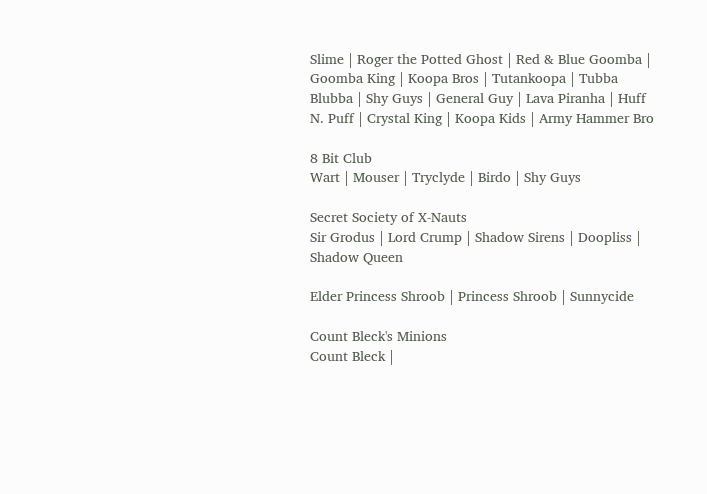Slime | Roger the Potted Ghost | Red & Blue Goomba | Goomba King | Koopa Bros | Tutankoopa | Tubba Blubba | Shy Guys | General Guy | Lava Piranha | Huff N. Puff | Crystal King | Koopa Kids | Army Hammer Bro

8 Bit Club
Wart | Mouser | Tryclyde | Birdo | Shy Guys

Secret Society of X-Nauts
Sir Grodus | Lord Crump | Shadow Sirens | Doopliss | Shadow Queen

Elder Princess Shroob | Princess Shroob | Sunnycide

Count Bleck's Minions
Count Bleck |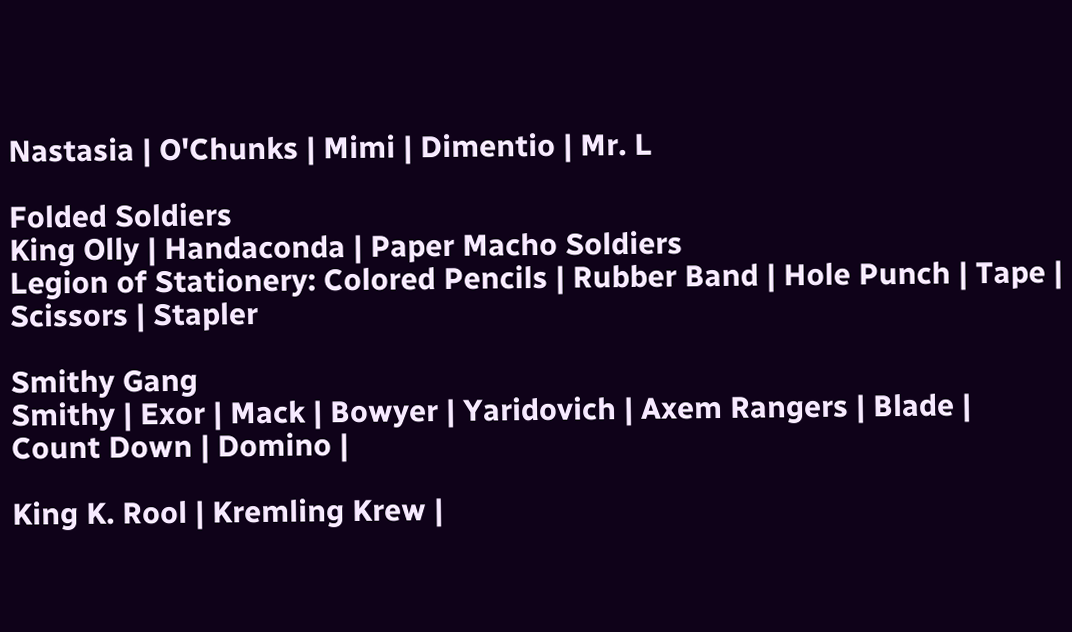Nastasia | O'Chunks | Mimi | Dimentio | Mr. L

Folded Soldiers
King Olly | Handaconda | Paper Macho Soldiers
Legion of Stationery: Colored Pencils | Rubber Band | Hole Punch | Tape | Scissors | Stapler

Smithy Gang
Smithy | Exor | Mack | Bowyer | Yaridovich | Axem Rangers | Blade | Count Down | Domino |

King K. Rool | Kremling Krew |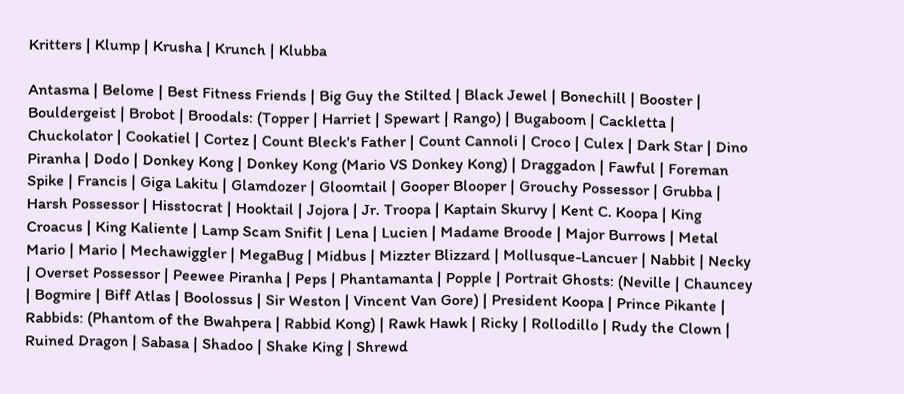Kritters | Klump | Krusha | Krunch | Klubba

Antasma | Belome | Best Fitness Friends | Big Guy the Stilted | Black Jewel | Bonechill | Booster | Bouldergeist | Brobot | Broodals: (Topper | Harriet | Spewart | Rango) | Bugaboom | Cackletta | Chuckolator | Cookatiel | Cortez | Count Bleck's Father | Count Cannoli | Croco | Culex | Dark Star | Dino Piranha | Dodo | Donkey Kong | Donkey Kong (Mario VS Donkey Kong) | Draggadon | Fawful | Foreman Spike | Francis | Giga Lakitu | Glamdozer | Gloomtail | Gooper Blooper | Grouchy Possessor | Grubba | Harsh Possessor | Hisstocrat | Hooktail | Jojora | Jr. Troopa | Kaptain Skurvy | Kent C. Koopa | King Croacus | King Kaliente | Lamp Scam Snifit | Lena | Lucien | Madame Broode | Major Burrows | Metal Mario | Mario | Mechawiggler | MegaBug | Midbus | Mizzter Blizzard | Mollusque-Lancuer | Nabbit | Necky | Overset Possessor | Peewee Piranha | Peps | Phantamanta | Popple | Portrait Ghosts: (Neville | Chauncey | Bogmire | Biff Atlas | Boolossus | Sir Weston | Vincent Van Gore) | President Koopa | Prince Pikante | Rabbids: (Phantom of the Bwahpera | Rabbid Kong) | Rawk Hawk | Ricky | Rollodillo | Rudy the Clown | Ruined Dragon | Sabasa | Shadoo | Shake King | Shrewd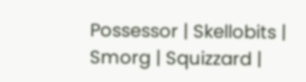Possessor | Skellobits | Smorg | Squizzard |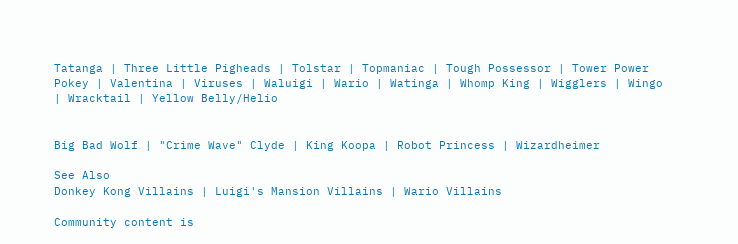Tatanga | Three Little Pigheads | Tolstar | Topmaniac | Tough Possessor | Tower Power Pokey | Valentina | Viruses | Waluigi | Wario | Watinga | Whomp King | Wigglers | Wingo | Wracktail | Yellow Belly/Helio


Big Bad Wolf | "Crime Wave" Clyde | King Koopa | Robot Princess | Wizardheimer

See Also
Donkey Kong Villains | Luigi's Mansion Villains | Wario Villains

Community content is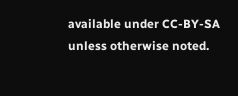available under CC-BY-SA unless otherwise noted.